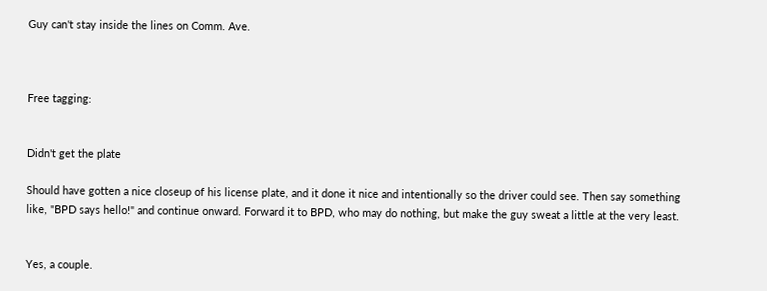Guy can't stay inside the lines on Comm. Ave.



Free tagging:


Didn't get the plate

Should have gotten a nice closeup of his license plate, and it done it nice and intentionally so the driver could see. Then say something like, "BPD says hello!" and continue onward. Forward it to BPD, who may do nothing, but make the guy sweat a little at the very least.


Yes, a couple.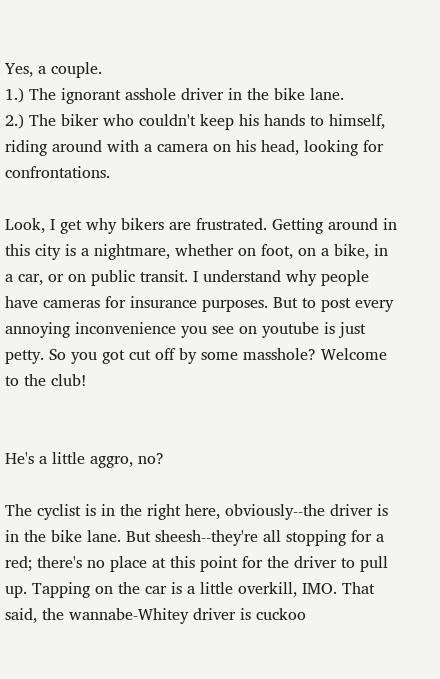Yes, a couple.
1.) The ignorant asshole driver in the bike lane.
2.) The biker who couldn't keep his hands to himself, riding around with a camera on his head, looking for confrontations.

Look, I get why bikers are frustrated. Getting around in this city is a nightmare, whether on foot, on a bike, in a car, or on public transit. I understand why people have cameras for insurance purposes. But to post every annoying inconvenience you see on youtube is just petty. So you got cut off by some masshole? Welcome to the club!


He's a little aggro, no?

The cyclist is in the right here, obviously--the driver is in the bike lane. But sheesh--they're all stopping for a red; there's no place at this point for the driver to pull up. Tapping on the car is a little overkill, IMO. That said, the wannabe-Whitey driver is cuckoo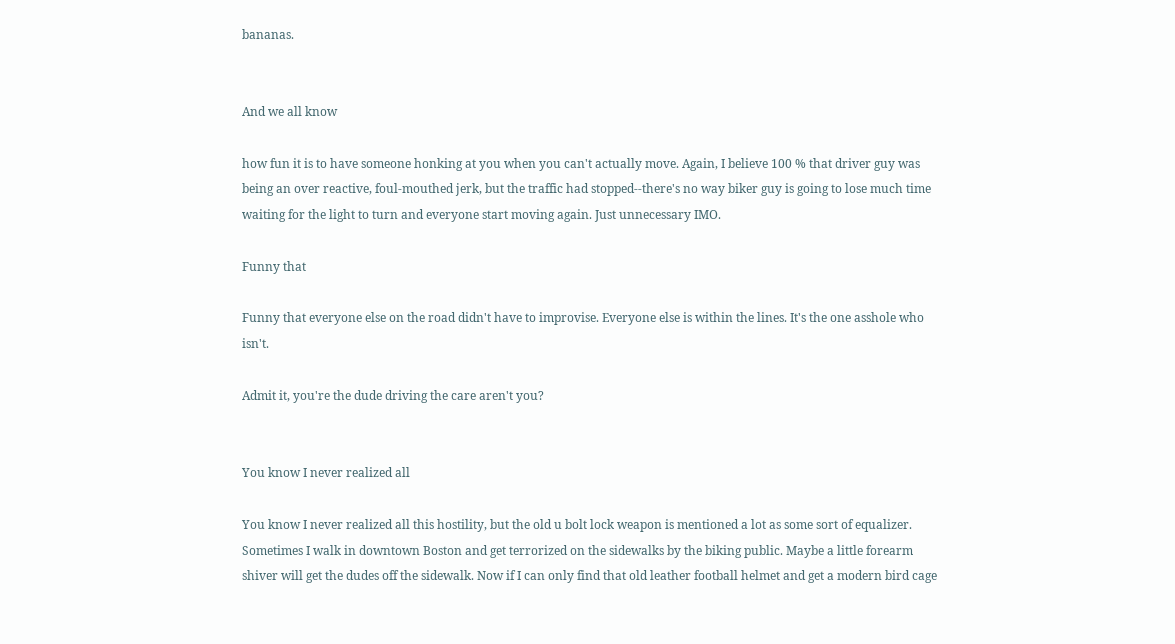bananas.


And we all know

how fun it is to have someone honking at you when you can't actually move. Again, I believe 100 % that driver guy was being an over reactive, foul-mouthed jerk, but the traffic had stopped--there's no way biker guy is going to lose much time waiting for the light to turn and everyone start moving again. Just unnecessary IMO.

Funny that

Funny that everyone else on the road didn't have to improvise. Everyone else is within the lines. It's the one asshole who isn't.

Admit it, you're the dude driving the care aren't you?


You know I never realized all

You know I never realized all this hostility, but the old u bolt lock weapon is mentioned a lot as some sort of equalizer. Sometimes I walk in downtown Boston and get terrorized on the sidewalks by the biking public. Maybe a little forearm shiver will get the dudes off the sidewalk. Now if I can only find that old leather football helmet and get a modern bird cage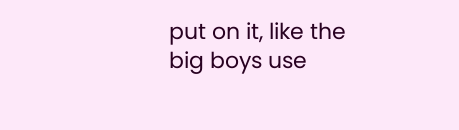put on it, like the big boys use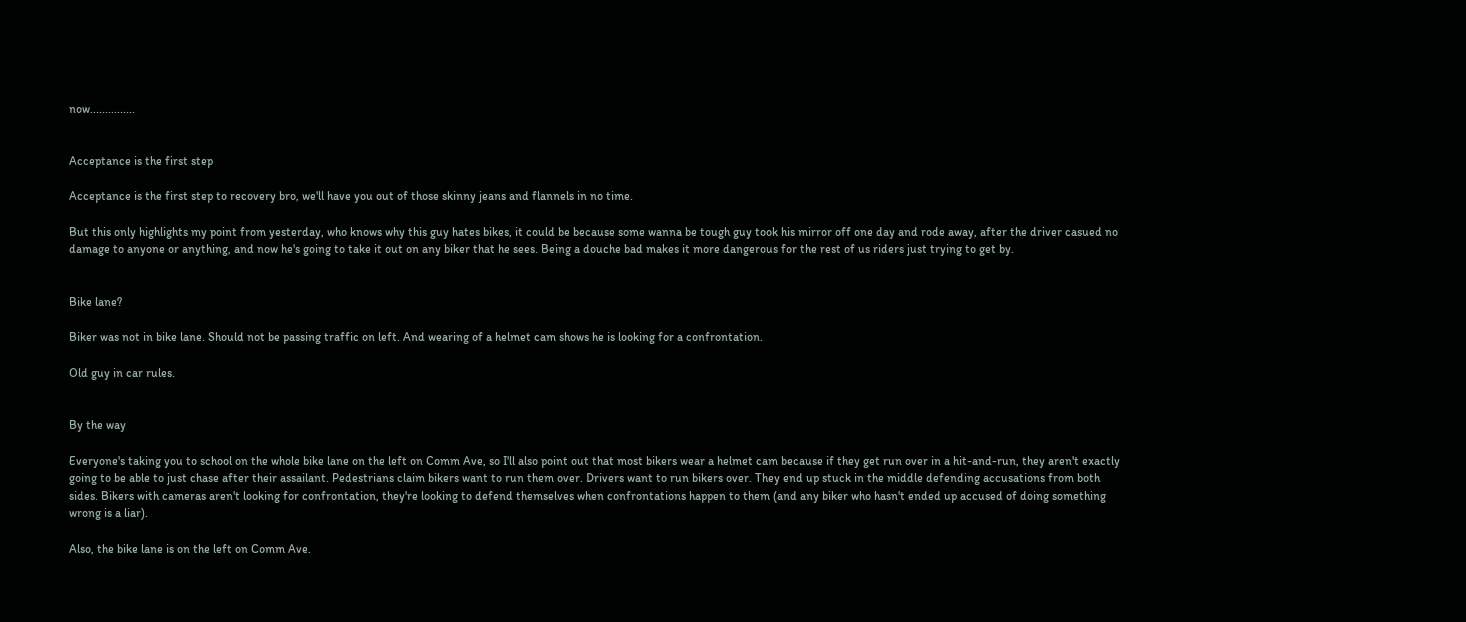now...............


Acceptance is the first step

Acceptance is the first step to recovery bro, we'll have you out of those skinny jeans and flannels in no time.

But this only highlights my point from yesterday, who knows why this guy hates bikes, it could be because some wanna be tough guy took his mirror off one day and rode away, after the driver casued no damage to anyone or anything, and now he's going to take it out on any biker that he sees. Being a douche bad makes it more dangerous for the rest of us riders just trying to get by.


Bike lane?

Biker was not in bike lane. Should not be passing traffic on left. And wearing of a helmet cam shows he is looking for a confrontation.

Old guy in car rules.


By the way

Everyone's taking you to school on the whole bike lane on the left on Comm Ave, so I'll also point out that most bikers wear a helmet cam because if they get run over in a hit-and-run, they aren't exactly going to be able to just chase after their assailant. Pedestrians claim bikers want to run them over. Drivers want to run bikers over. They end up stuck in the middle defending accusations from both sides. Bikers with cameras aren't looking for confrontation, they're looking to defend themselves when confrontations happen to them (and any biker who hasn't ended up accused of doing something wrong is a liar).

Also, the bike lane is on the left on Comm Ave.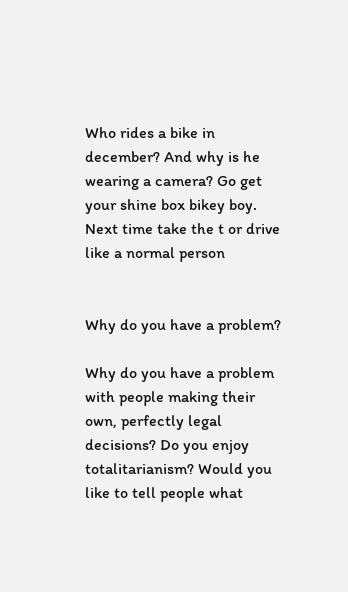Who rides a bike in december? And why is he wearing a camera? Go get your shine box bikey boy. Next time take the t or drive like a normal person


Why do you have a problem?

Why do you have a problem with people making their own, perfectly legal decisions? Do you enjoy totalitarianism? Would you like to tell people what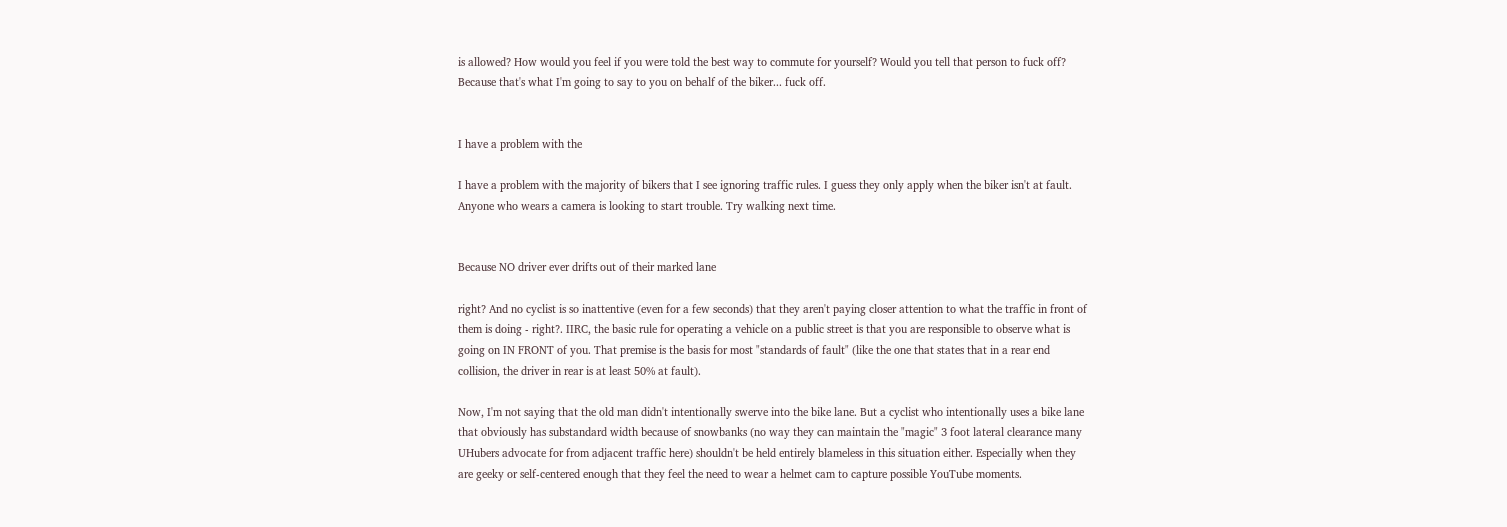is allowed? How would you feel if you were told the best way to commute for yourself? Would you tell that person to fuck off? Because that's what I'm going to say to you on behalf of the biker... fuck off.


I have a problem with the

I have a problem with the majority of bikers that I see ignoring traffic rules. I guess they only apply when the biker isn't at fault. Anyone who wears a camera is looking to start trouble. Try walking next time.


Because NO driver ever drifts out of their marked lane

right? And no cyclist is so inattentive (even for a few seconds) that they aren't paying closer attention to what the traffic in front of them is doing - right?. IIRC, the basic rule for operating a vehicle on a public street is that you are responsible to observe what is going on IN FRONT of you. That premise is the basis for most "standards of fault" (like the one that states that in a rear end collision, the driver in rear is at least 50% at fault).

Now, I'm not saying that the old man didn't intentionally swerve into the bike lane. But a cyclist who intentionally uses a bike lane that obviously has substandard width because of snowbanks (no way they can maintain the "magic" 3 foot lateral clearance many UHubers advocate for from adjacent traffic here) shouldn't be held entirely blameless in this situation either. Especially when they are geeky or self-centered enough that they feel the need to wear a helmet cam to capture possible YouTube moments.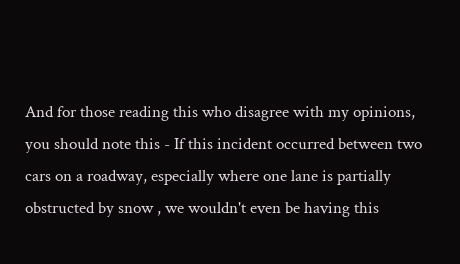And for those reading this who disagree with my opinions, you should note this - If this incident occurred between two cars on a roadway, especially where one lane is partially obstructed by snow , we wouldn't even be having this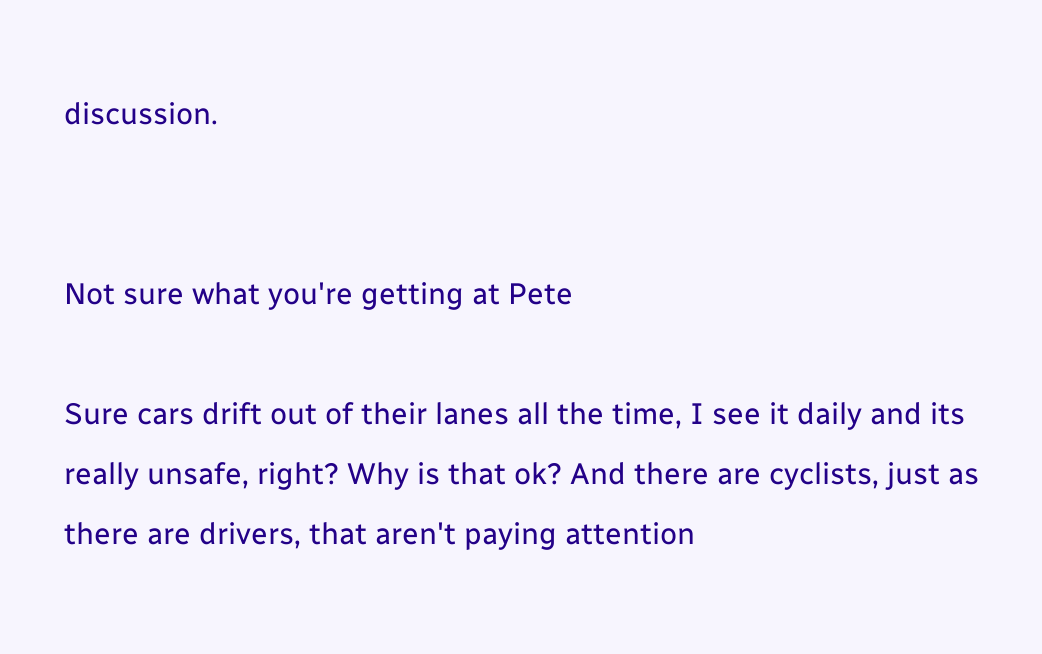discussion.


Not sure what you're getting at Pete

Sure cars drift out of their lanes all the time, I see it daily and its really unsafe, right? Why is that ok? And there are cyclists, just as there are drivers, that aren't paying attention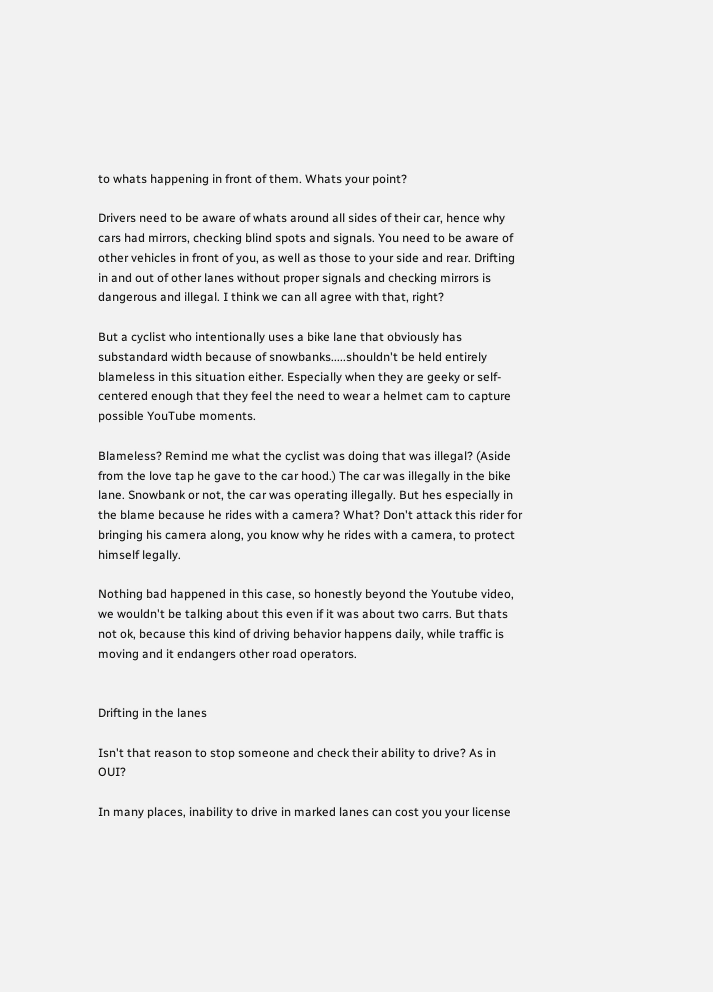to whats happening in front of them. Whats your point?

Drivers need to be aware of whats around all sides of their car, hence why cars had mirrors, checking blind spots and signals. You need to be aware of other vehicles in front of you, as well as those to your side and rear. Drifting in and out of other lanes without proper signals and checking mirrors is dangerous and illegal. I think we can all agree with that, right?

But a cyclist who intentionally uses a bike lane that obviously has substandard width because of snowbanks.....shouldn't be held entirely blameless in this situation either. Especially when they are geeky or self-centered enough that they feel the need to wear a helmet cam to capture possible YouTube moments.

Blameless? Remind me what the cyclist was doing that was illegal? (Aside from the love tap he gave to the car hood.) The car was illegally in the bike lane. Snowbank or not, the car was operating illegally. But hes especially in the blame because he rides with a camera? What? Don't attack this rider for bringing his camera along, you know why he rides with a camera, to protect himself legally.

Nothing bad happened in this case, so honestly beyond the Youtube video, we wouldn't be talking about this even if it was about two carrs. But thats not ok, because this kind of driving behavior happens daily, while traffic is moving and it endangers other road operators.


Drifting in the lanes

Isn't that reason to stop someone and check their ability to drive? As in OUI?

In many places, inability to drive in marked lanes can cost you your license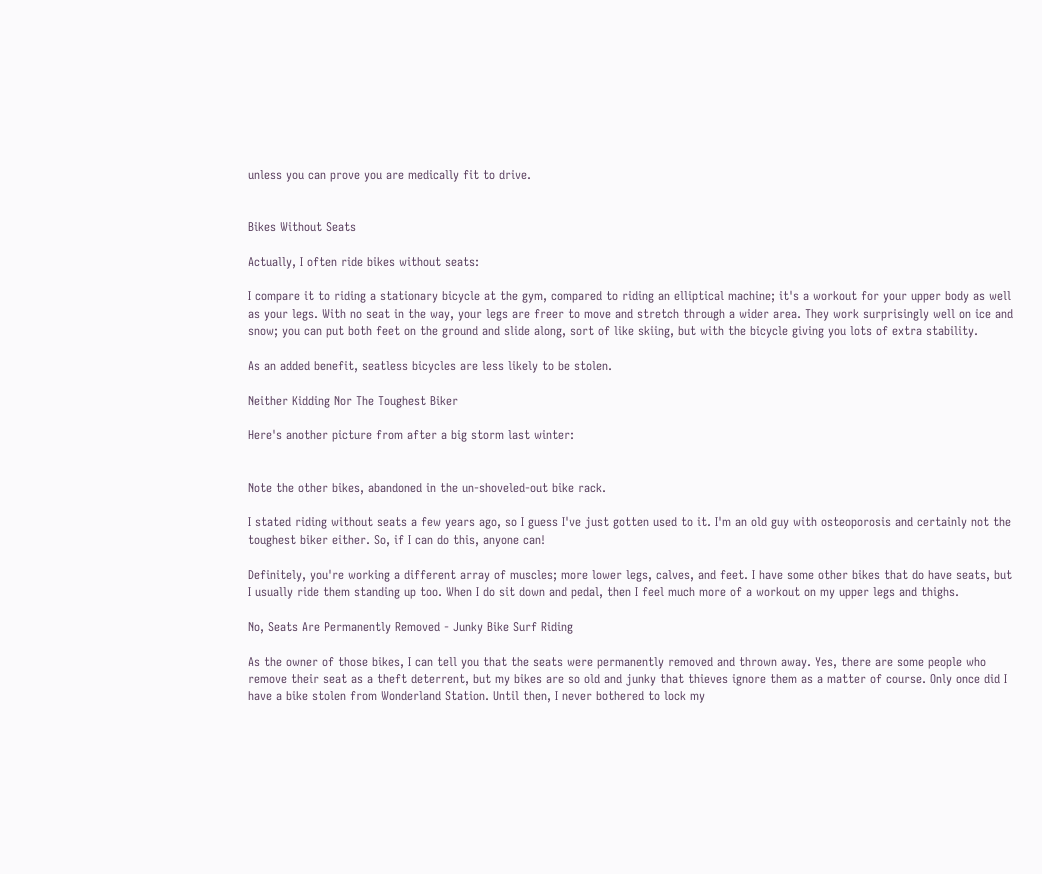unless you can prove you are medically fit to drive.


Bikes Without Seats

Actually, I often ride bikes without seats:

I compare it to riding a stationary bicycle at the gym, compared to riding an elliptical machine; it's a workout for your upper body as well as your legs. With no seat in the way, your legs are freer to move and stretch through a wider area. They work surprisingly well on ice and snow; you can put both feet on the ground and slide along, sort of like skiing, but with the bicycle giving you lots of extra stability.

As an added benefit, seatless bicycles are less likely to be stolen.

Neither Kidding Nor The Toughest Biker

Here's another picture from after a big storm last winter:


Note the other bikes, abandoned in the un-shoveled-out bike rack.

I stated riding without seats a few years ago, so I guess I've just gotten used to it. I'm an old guy with osteoporosis and certainly not the toughest biker either. So, if I can do this, anyone can!

Definitely, you're working a different array of muscles; more lower legs, calves, and feet. I have some other bikes that do have seats, but I usually ride them standing up too. When I do sit down and pedal, then I feel much more of a workout on my upper legs and thighs.

No, Seats Are Permanently Removed - Junky Bike Surf Riding

As the owner of those bikes, I can tell you that the seats were permanently removed and thrown away. Yes, there are some people who remove their seat as a theft deterrent, but my bikes are so old and junky that thieves ignore them as a matter of course. Only once did I have a bike stolen from Wonderland Station. Until then, I never bothered to lock my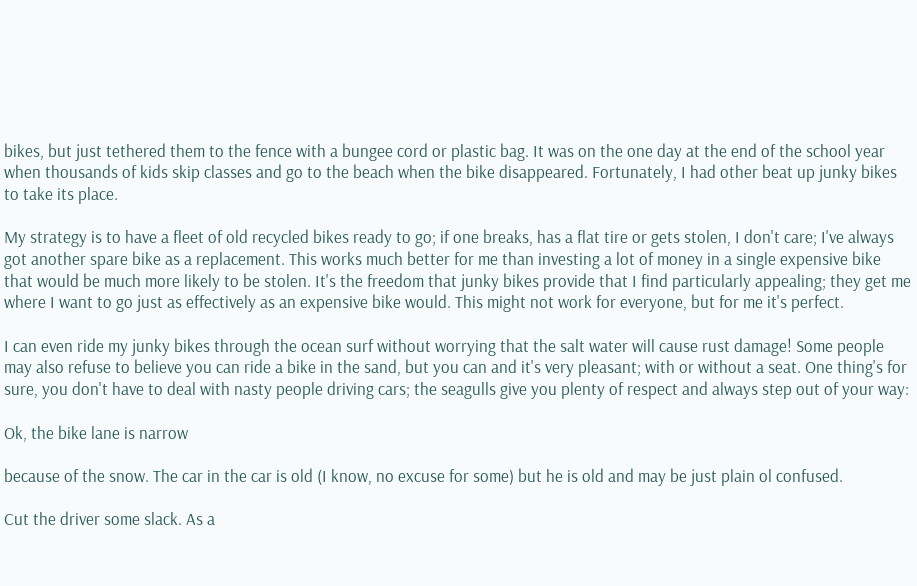bikes, but just tethered them to the fence with a bungee cord or plastic bag. It was on the one day at the end of the school year when thousands of kids skip classes and go to the beach when the bike disappeared. Fortunately, I had other beat up junky bikes to take its place.

My strategy is to have a fleet of old recycled bikes ready to go; if one breaks, has a flat tire or gets stolen, I don't care; I've always got another spare bike as a replacement. This works much better for me than investing a lot of money in a single expensive bike that would be much more likely to be stolen. It's the freedom that junky bikes provide that I find particularly appealing; they get me where I want to go just as effectively as an expensive bike would. This might not work for everyone, but for me it's perfect.

I can even ride my junky bikes through the ocean surf without worrying that the salt water will cause rust damage! Some people may also refuse to believe you can ride a bike in the sand, but you can and it's very pleasant; with or without a seat. One thing's for sure, you don't have to deal with nasty people driving cars; the seagulls give you plenty of respect and always step out of your way:

Ok, the bike lane is narrow

because of the snow. The car in the car is old (I know, no excuse for some) but he is old and may be just plain ol confused.

Cut the driver some slack. As a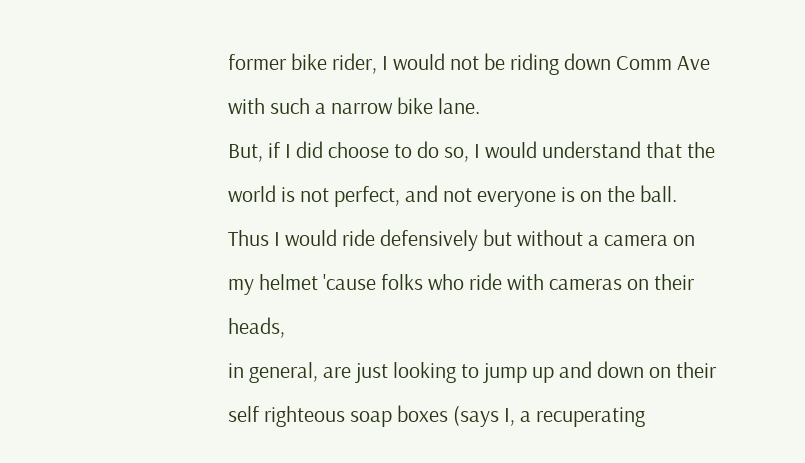former bike rider, I would not be riding down Comm Ave with such a narrow bike lane.
But, if I did choose to do so, I would understand that the world is not perfect, and not everyone is on the ball.
Thus I would ride defensively but without a camera on my helmet 'cause folks who ride with cameras on their heads,
in general, are just looking to jump up and down on their self righteous soap boxes (says I, a recuperating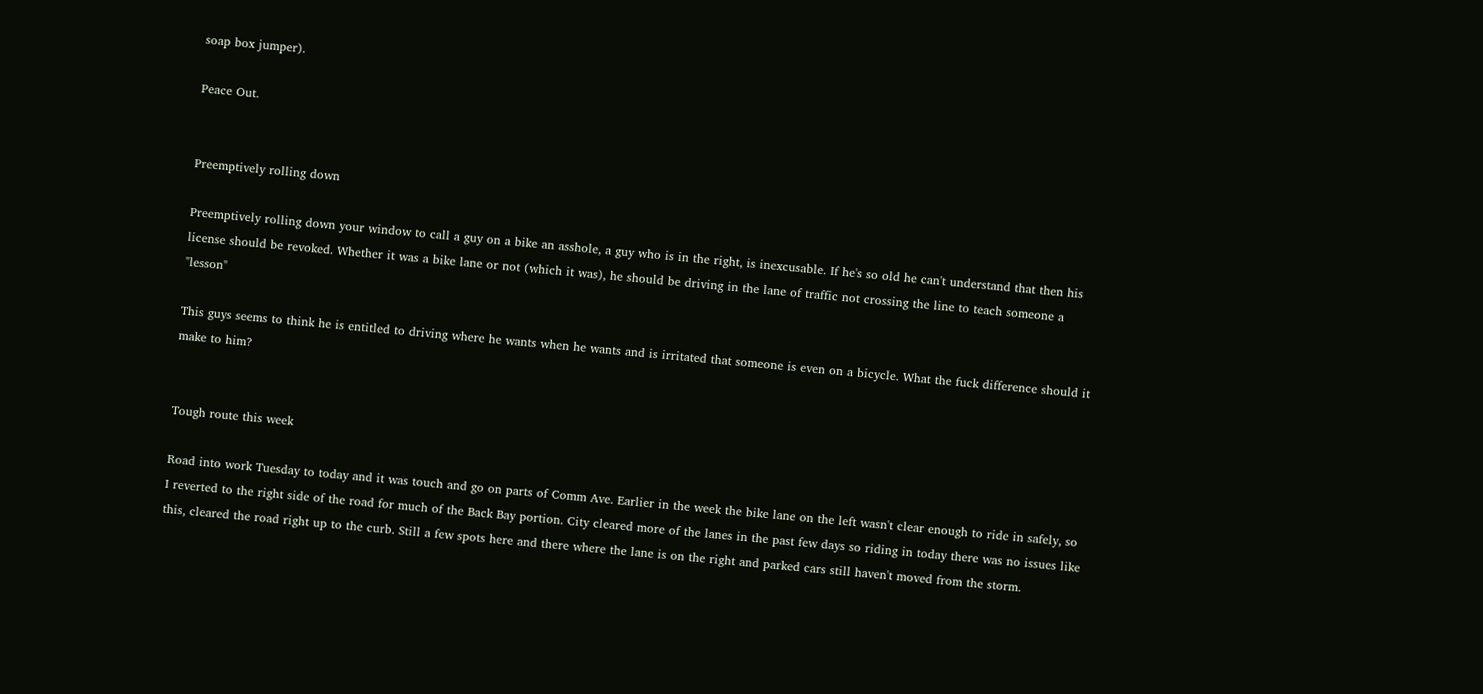soap box jumper).

Peace Out.


Preemptively rolling down

Preemptively rolling down your window to call a guy on a bike an asshole, a guy who is in the right, is inexcusable. If he's so old he can't understand that then his license should be revoked. Whether it was a bike lane or not (which it was), he should be driving in the lane of traffic not crossing the line to teach someone a "lesson"

This guys seems to think he is entitled to driving where he wants when he wants and is irritated that someone is even on a bicycle. What the fuck difference should it make to him?


Tough route this week

Road into work Tuesday to today and it was touch and go on parts of Comm Ave. Earlier in the week the bike lane on the left wasn't clear enough to ride in safely, so I reverted to the right side of the road for much of the Back Bay portion. City cleared more of the lanes in the past few days so riding in today there was no issues like this, cleared the road right up to the curb. Still a few spots here and there where the lane is on the right and parked cars still haven't moved from the storm.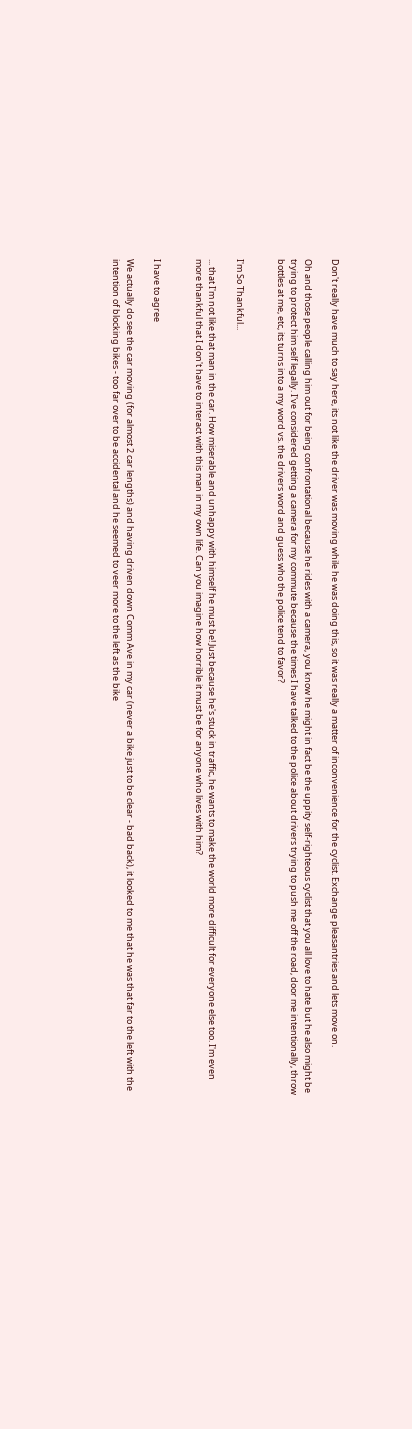Don't really have much to say here, its not like the driver was moving while he was doing this, so it was really a matter of inconvenience for the cyclist. Exchange pleasantries and lets move on.

Oh and those people calling him out for being confrontational because he rides with a camera, you know he might in fact be the uppity self-righteous cyclist that you all love to hate but he also might be trying to protect him self legally. I've considered getting a camera for my commute because the times I have talked to the police about drivers trying to push me off the road, door me intentionally, throw bottles at me, etc, its turns into a my word vs. the drivers word and guess who the police tend to favor?


I'm So Thankful...

... that I'm not like that man in the car. How miserable and unhappy with himself he must be! Just because he's stuck in traffic, he wants to make the world more difficult for everyone else too. I'm even more thankful that I don't have to interact with this man in my own life. Can you imagine how horrible it must be for anyone who lives with him?


I have to agree

We actually do see the car moving (for almost 2 car lengths) and having driven down Comm Ave in my car (never a bike just to be clear - bad back), it looked to me that he was that far to the left with the intention of blocking bikes - too far over to be accidental and he seemed to veer more to the left as the bike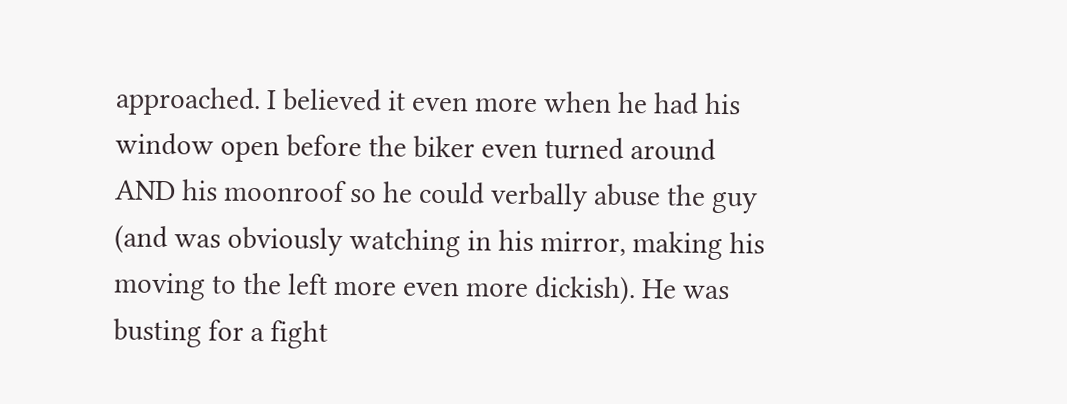approached. I believed it even more when he had his window open before the biker even turned around AND his moonroof so he could verbally abuse the guy (and was obviously watching in his mirror, making his moving to the left more even more dickish). He was busting for a fight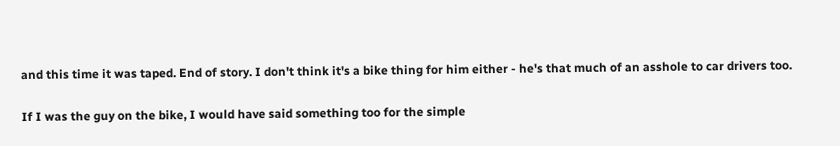and this time it was taped. End of story. I don't think it's a bike thing for him either - he's that much of an asshole to car drivers too.

If I was the guy on the bike, I would have said something too for the simple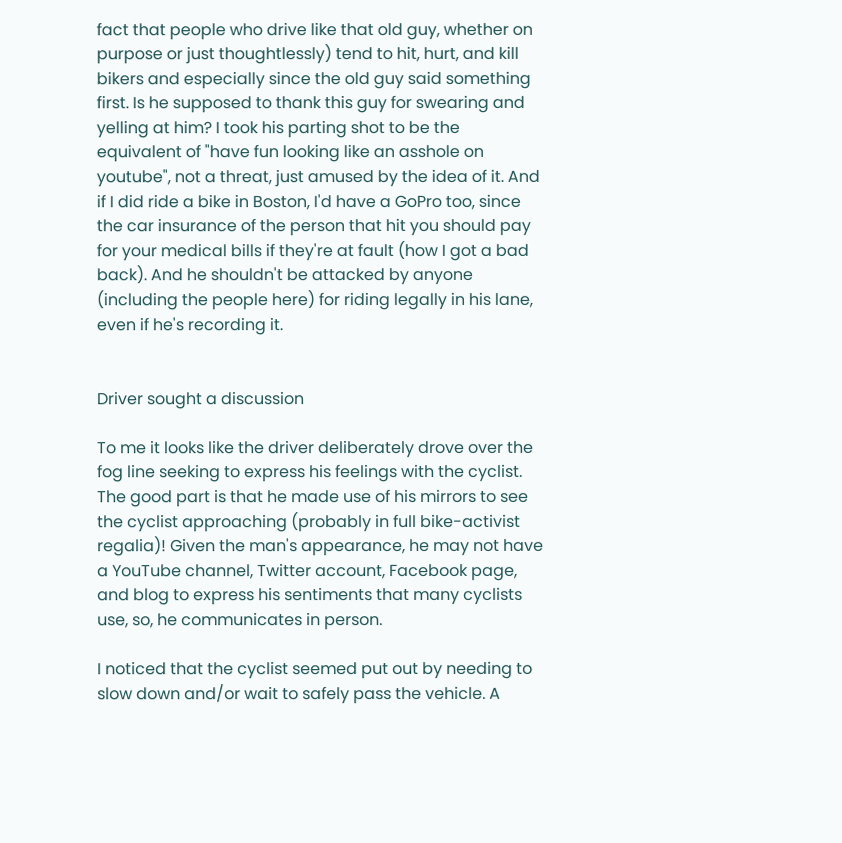fact that people who drive like that old guy, whether on purpose or just thoughtlessly) tend to hit, hurt, and kill bikers and especially since the old guy said something first. Is he supposed to thank this guy for swearing and yelling at him? I took his parting shot to be the equivalent of "have fun looking like an asshole on youtube", not a threat, just amused by the idea of it. And if I did ride a bike in Boston, I'd have a GoPro too, since the car insurance of the person that hit you should pay for your medical bills if they're at fault (how I got a bad back). And he shouldn't be attacked by anyone (including the people here) for riding legally in his lane, even if he's recording it.


Driver sought a discussion

To me it looks like the driver deliberately drove over the fog line seeking to express his feelings with the cyclist. The good part is that he made use of his mirrors to see the cyclist approaching (probably in full bike-activist regalia)! Given the man's appearance, he may not have a YouTube channel, Twitter account, Facebook page, and blog to express his sentiments that many cyclists use, so, he communicates in person.

I noticed that the cyclist seemed put out by needing to slow down and/or wait to safely pass the vehicle. A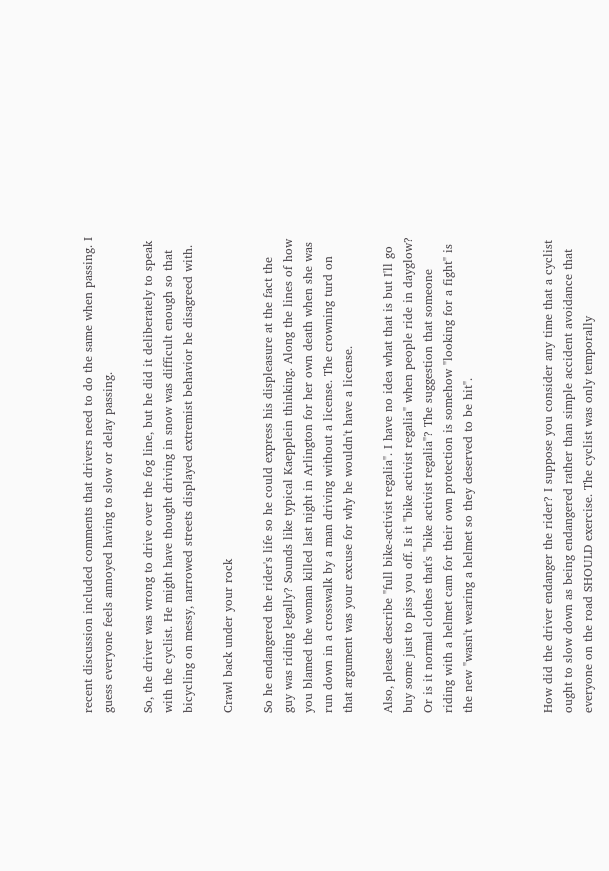recent discussion included comments that drivers need to do the same when passing. I guess everyone feels annoyed having to slow or delay passing.

So, the driver was wrong to drive over the fog line, but he did it deliberately to speak with the cyclist. He might have thought driving in snow was difficult enough so that bicycling on messy, narrowed streets displayed extremist behavior he disagreed with.

Crawl back under your rock

So he endangered the rider's life so he could express his displeasure at the fact the guy was riding legally? Sounds like typical Kaepplein thinking. Along the lines of how you blamed the woman killed last night in Arlington for her own death when she was run down in a crosswalk by a man driving without a license. The crowning turd on that argument was your excuse for why he wouldn't have a license.

Also, please describe "full bike-activist regalia". I have no idea what that is but I'll go buy some just to piss you off. Is it "bike activist regalia" when people ride in dayglow? Or is it normal clothes that's "bike activist regalia"? The suggestion that someone riding with a helmet cam for their own protection is somehow "looking for a fight" is the new "wasn't wearing a helmet so they deserved to be hit".



How did the driver endanger the rider? I suppose you consider any time that a cyclist ought to slow down as being endangered rather than simple accident avoidance that everyone on the road SHOULD exercise. The cyclist was only temporally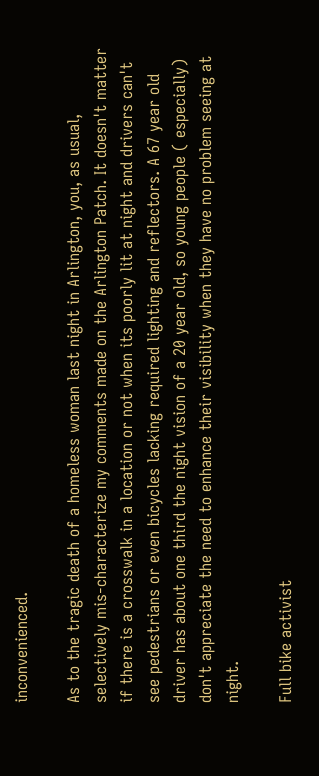inconvenienced.

As to the tragic death of a homeless woman last night in Arlington, you, as usual, selectively mis-characterize my comments made on the Arlington Patch. It doesn't matter if there is a crosswalk in a location or not when its poorly lit at night and drivers can't see pedestrians or even bicycles lacking required lighting and reflectors. A 67 year old driver has about one third the night vision of a 20 year old, so young people ( especially) don't appreciate the need to enhance their visibility when they have no problem seeing at night.

Full bike activist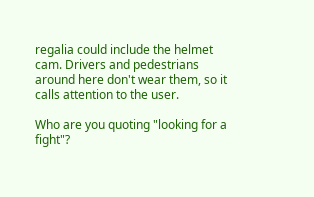regalia could include the helmet cam. Drivers and pedestrians around here don't wear them, so it calls attention to the user.

Who are you quoting "looking for a fight"?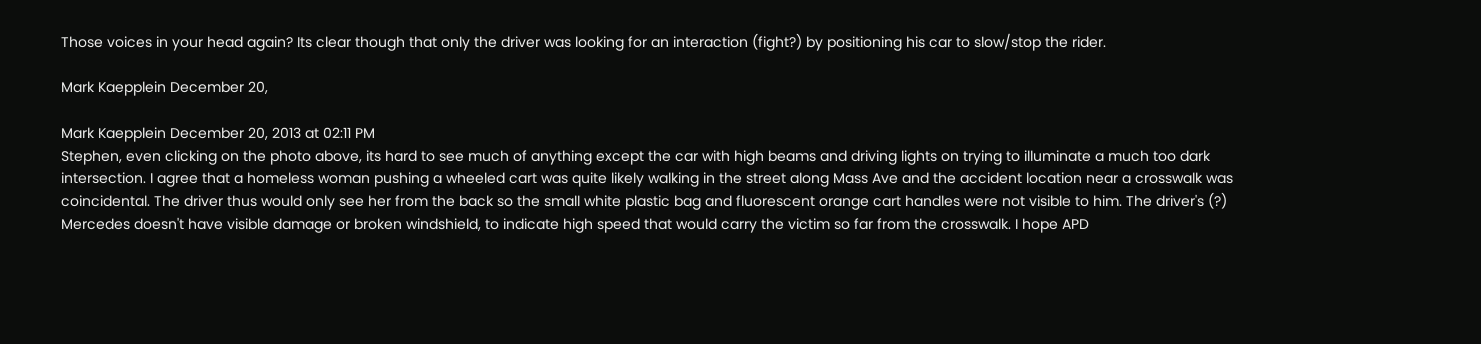Those voices in your head again? Its clear though that only the driver was looking for an interaction (fight?) by positioning his car to slow/stop the rider.

Mark Kaepplein December 20,

Mark Kaepplein December 20, 2013 at 02:11 PM
Stephen, even clicking on the photo above, its hard to see much of anything except the car with high beams and driving lights on trying to illuminate a much too dark intersection. I agree that a homeless woman pushing a wheeled cart was quite likely walking in the street along Mass Ave and the accident location near a crosswalk was coincidental. The driver thus would only see her from the back so the small white plastic bag and fluorescent orange cart handles were not visible to him. The driver's (?) Mercedes doesn't have visible damage or broken windshield, to indicate high speed that would carry the victim so far from the crosswalk. I hope APD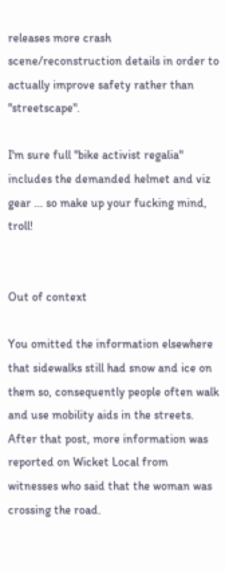releases more crash scene/reconstruction details in order to actually improve safety rather than "streetscape".

I'm sure full "bike activist regalia" includes the demanded helmet and viz gear ... so make up your fucking mind, troll!


Out of context

You omitted the information elsewhere that sidewalks still had snow and ice on them so, consequently people often walk and use mobility aids in the streets. After that post, more information was reported on Wicket Local from witnesses who said that the woman was crossing the road.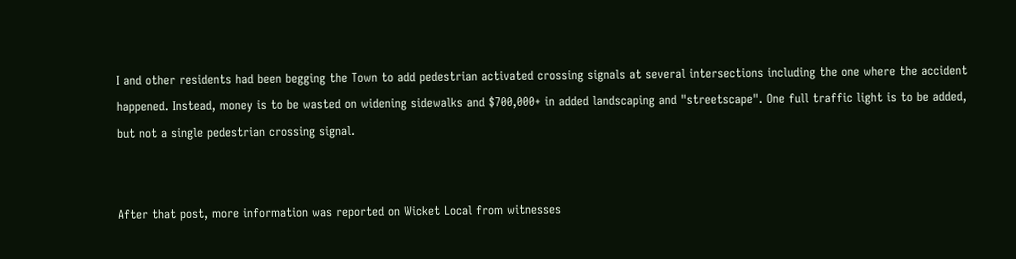I and other residents had been begging the Town to add pedestrian activated crossing signals at several intersections including the one where the accident happened. Instead, money is to be wasted on widening sidewalks and $700,000+ in added landscaping and "streetscape". One full traffic light is to be added, but not a single pedestrian crossing signal.


After that post, more information was reported on Wicket Local from witnesses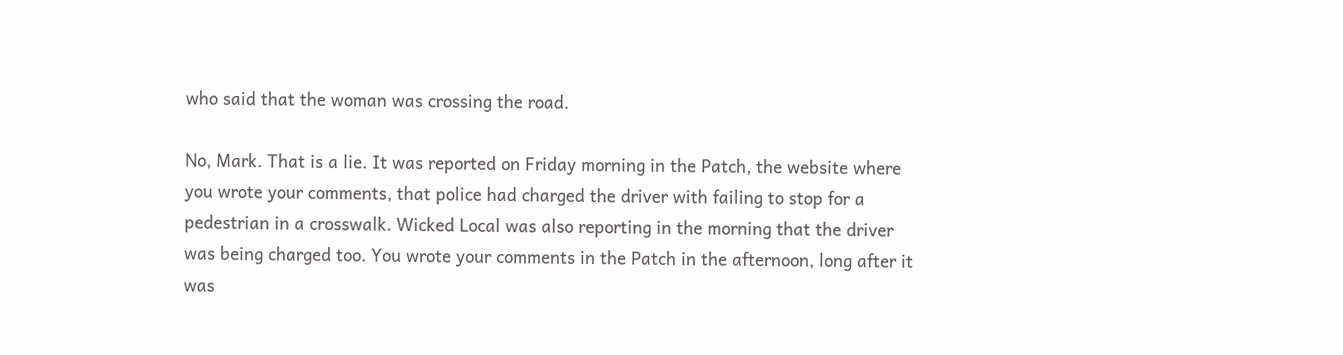who said that the woman was crossing the road.

No, Mark. That is a lie. It was reported on Friday morning in the Patch, the website where you wrote your comments, that police had charged the driver with failing to stop for a pedestrian in a crosswalk. Wicked Local was also reporting in the morning that the driver was being charged too. You wrote your comments in the Patch in the afternoon, long after it was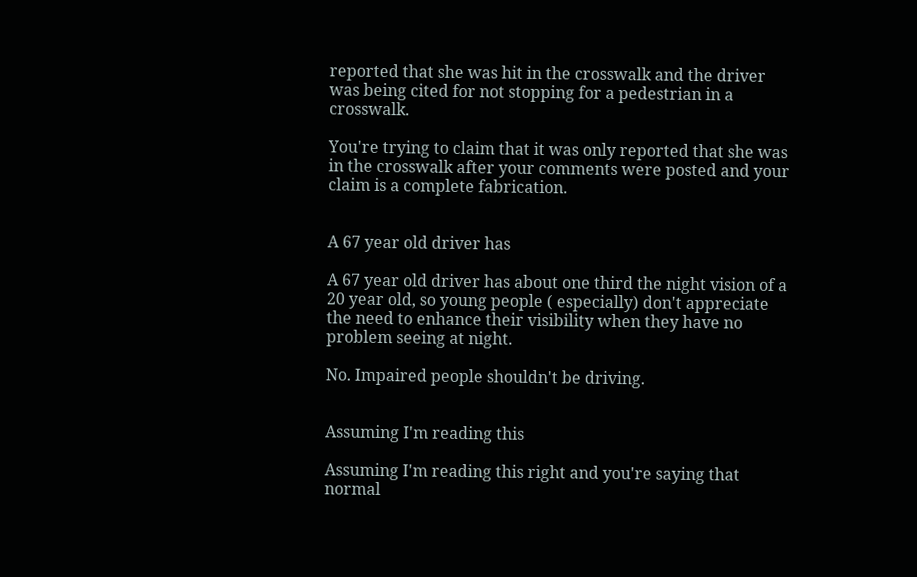reported that she was hit in the crosswalk and the driver was being cited for not stopping for a pedestrian in a crosswalk.

You're trying to claim that it was only reported that she was in the crosswalk after your comments were posted and your claim is a complete fabrication.


A 67 year old driver has

A 67 year old driver has about one third the night vision of a 20 year old, so young people ( especially) don't appreciate the need to enhance their visibility when they have no problem seeing at night.

No. Impaired people shouldn't be driving.


Assuming I'm reading this

Assuming I'm reading this right and you're saying that normal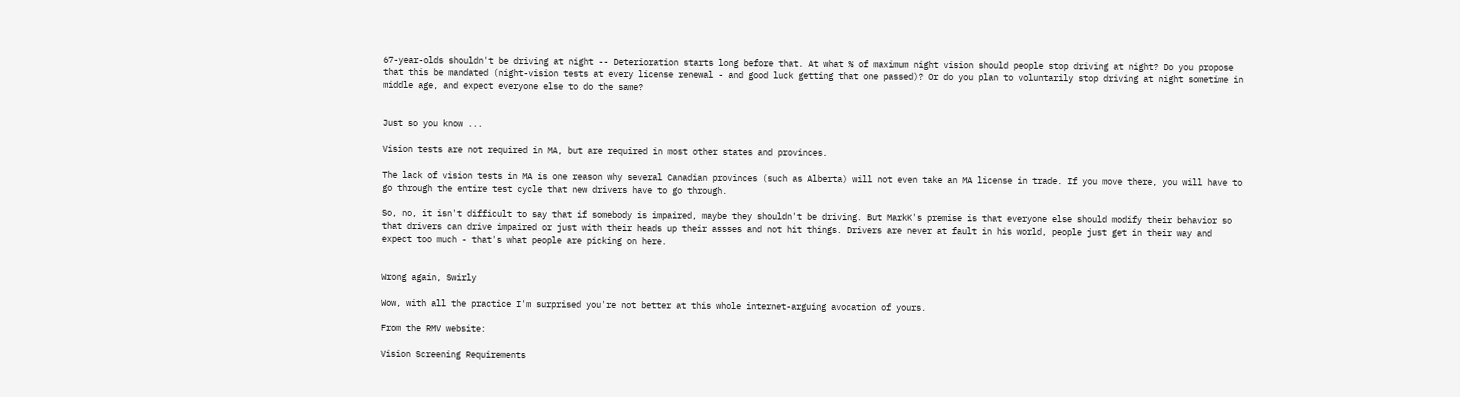67-year-olds shouldn't be driving at night -- Deterioration starts long before that. At what % of maximum night vision should people stop driving at night? Do you propose that this be mandated (night-vision tests at every license renewal - and good luck getting that one passed)? Or do you plan to voluntarily stop driving at night sometime in middle age, and expect everyone else to do the same?


Just so you know ...

Vision tests are not required in MA, but are required in most other states and provinces.

The lack of vision tests in MA is one reason why several Canadian provinces (such as Alberta) will not even take an MA license in trade. If you move there, you will have to go through the entire test cycle that new drivers have to go through.

So, no, it isn't difficult to say that if somebody is impaired, maybe they shouldn't be driving. But MarkK's premise is that everyone else should modify their behavior so that drivers can drive impaired or just with their heads up their assses and not hit things. Drivers are never at fault in his world, people just get in their way and expect too much - that's what people are picking on here.


Wrong again, Swirly

Wow, with all the practice I'm surprised you're not better at this whole internet-arguing avocation of yours.

From the RMV website:

Vision Screening Requirements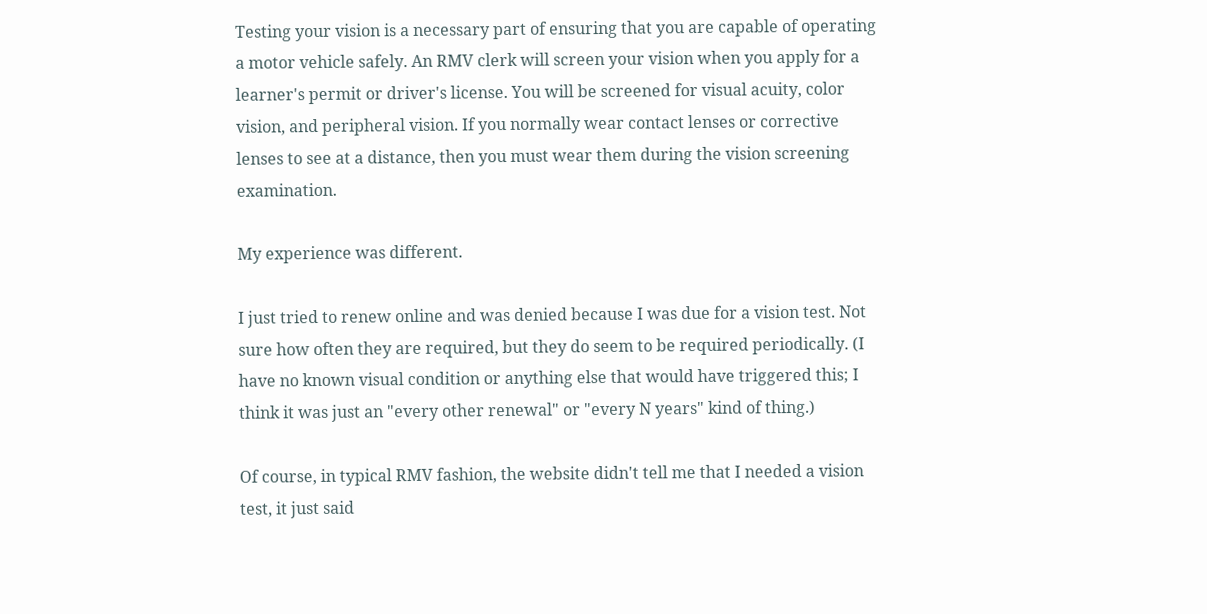Testing your vision is a necessary part of ensuring that you are capable of operating a motor vehicle safely. An RMV clerk will screen your vision when you apply for a learner's permit or driver's license. You will be screened for visual acuity, color vision, and peripheral vision. If you normally wear contact lenses or corrective lenses to see at a distance, then you must wear them during the vision screening examination.

My experience was different.

I just tried to renew online and was denied because I was due for a vision test. Not sure how often they are required, but they do seem to be required periodically. (I have no known visual condition or anything else that would have triggered this; I think it was just an "every other renewal" or "every N years" kind of thing.)

Of course, in typical RMV fashion, the website didn't tell me that I needed a vision test, it just said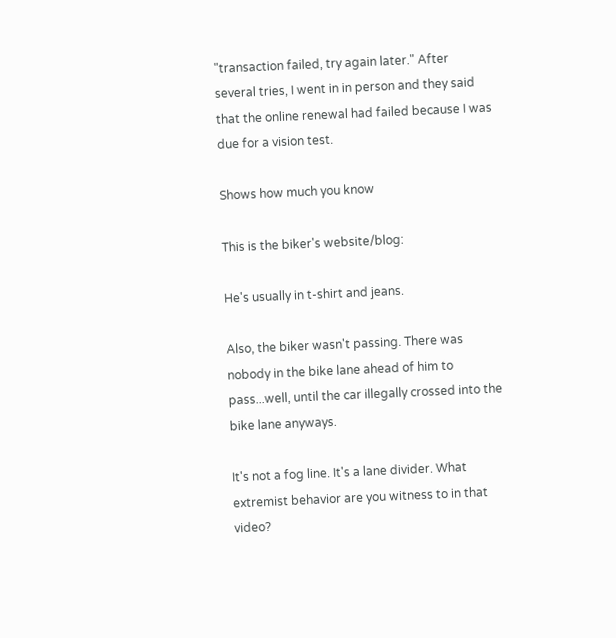"transaction failed, try again later." After several tries, I went in in person and they said that the online renewal had failed because I was due for a vision test.

Shows how much you know

This is the biker's website/blog:

He's usually in t-shirt and jeans.

Also, the biker wasn't passing. There was nobody in the bike lane ahead of him to pass...well, until the car illegally crossed into the bike lane anyways.

It's not a fog line. It's a lane divider. What extremist behavior are you witness to in that video?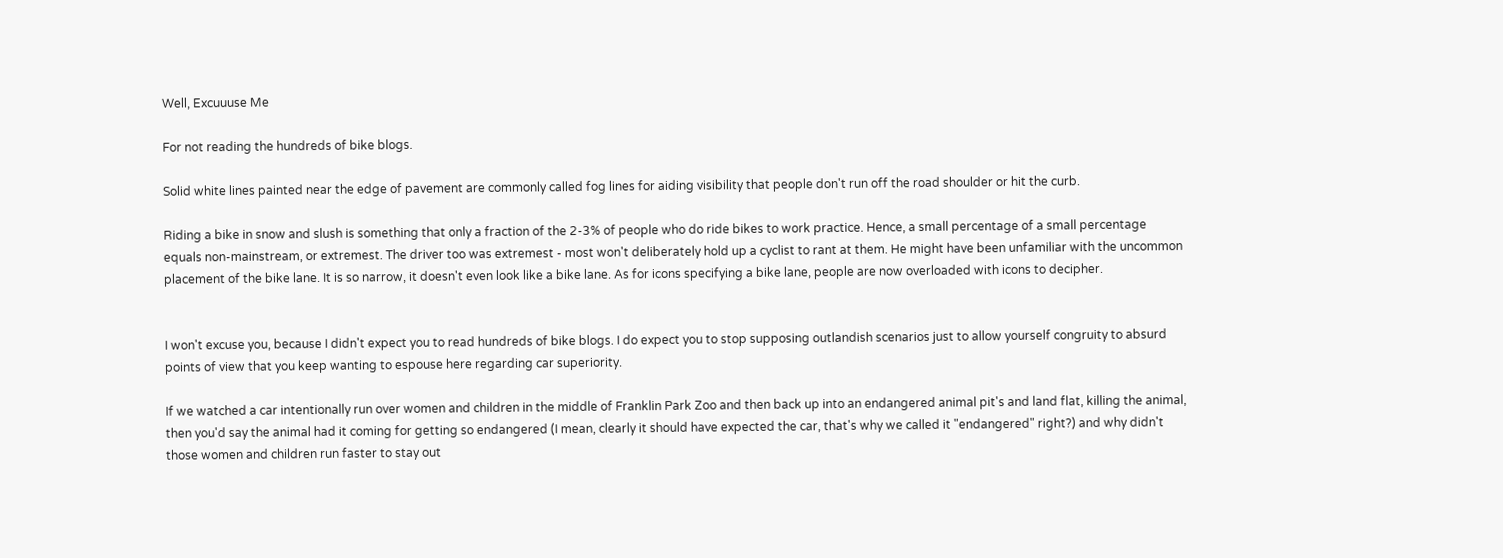Well, Excuuuse Me

For not reading the hundreds of bike blogs.

Solid white lines painted near the edge of pavement are commonly called fog lines for aiding visibility that people don't run off the road shoulder or hit the curb.

Riding a bike in snow and slush is something that only a fraction of the 2-3% of people who do ride bikes to work practice. Hence, a small percentage of a small percentage equals non-mainstream, or extremest. The driver too was extremest - most won't deliberately hold up a cyclist to rant at them. He might have been unfamiliar with the uncommon placement of the bike lane. It is so narrow, it doesn't even look like a bike lane. As for icons specifying a bike lane, people are now overloaded with icons to decipher.


I won't excuse you, because I didn't expect you to read hundreds of bike blogs. I do expect you to stop supposing outlandish scenarios just to allow yourself congruity to absurd points of view that you keep wanting to espouse here regarding car superiority.

If we watched a car intentionally run over women and children in the middle of Franklin Park Zoo and then back up into an endangered animal pit's and land flat, killing the animal, then you'd say the animal had it coming for getting so endangered (I mean, clearly it should have expected the car, that's why we called it "endangered" right?) and why didn't those women and children run faster to stay out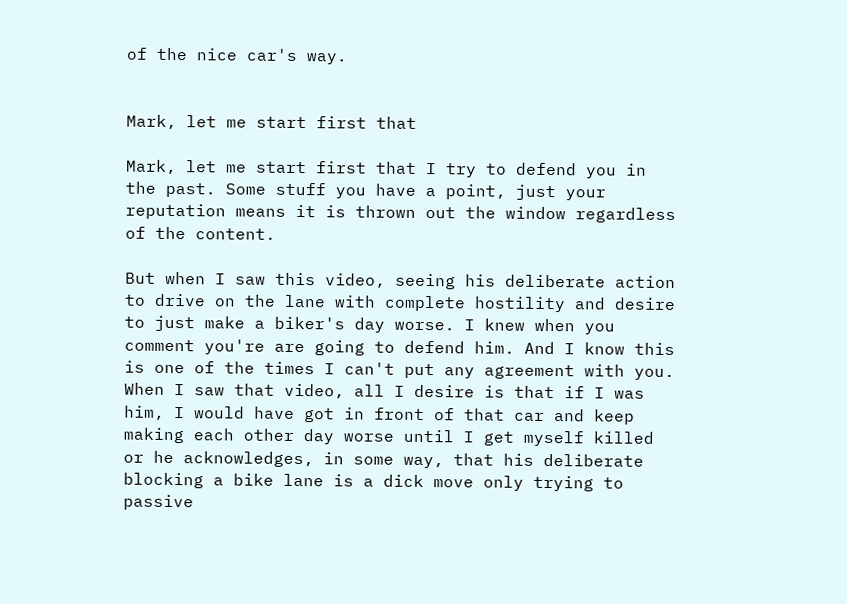of the nice car's way.


Mark, let me start first that

Mark, let me start first that I try to defend you in the past. Some stuff you have a point, just your reputation means it is thrown out the window regardless of the content.

But when I saw this video, seeing his deliberate action to drive on the lane with complete hostility and desire to just make a biker's day worse. I knew when you comment you're are going to defend him. And I know this is one of the times I can't put any agreement with you. When I saw that video, all I desire is that if I was him, I would have got in front of that car and keep making each other day worse until I get myself killed or he acknowledges, in some way, that his deliberate blocking a bike lane is a dick move only trying to passive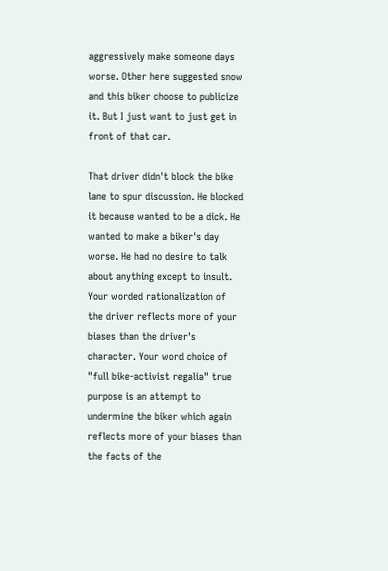aggressively make someone days worse. Other here suggested snow and this biker choose to publicize it. But I just want to just get in front of that car.

That driver didn't block the bike lane to spur discussion. He blocked it because wanted to be a dick. He wanted to make a biker's day worse. He had no desire to talk about anything except to insult. Your worded rationalization of the driver reflects more of your biases than the driver's character. Your word choice of "full bike-activist regalia" true purpose is an attempt to undermine the biker which again reflects more of your biases than the facts of the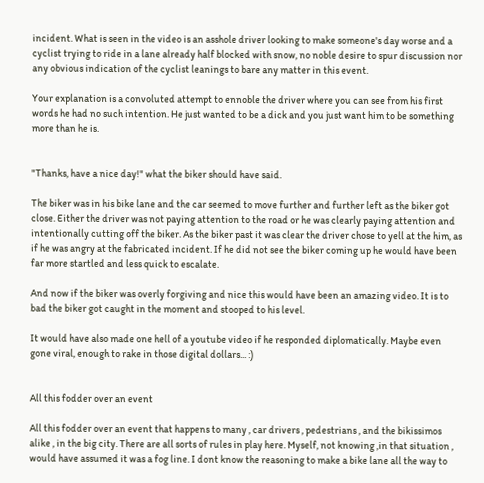incident. What is seen in the video is an asshole driver looking to make someone's day worse and a cyclist trying to ride in a lane already half blocked with snow, no noble desire to spur discussion nor any obvious indication of the cyclist leanings to bare any matter in this event.

Your explanation is a convoluted attempt to ennoble the driver where you can see from his first words he had no such intention. He just wanted to be a dick and you just want him to be something more than he is.


"Thanks, have a nice day!" what the biker should have said.

The biker was in his bike lane and the car seemed to move further and further left as the biker got close. Either the driver was not paying attention to the road or he was clearly paying attention and intentionally cutting off the biker. As the biker past it was clear the driver chose to yell at the him, as if he was angry at the fabricated incident. If he did not see the biker coming up he would have been far more startled and less quick to escalate.

And now if the biker was overly forgiving and nice this would have been an amazing video. It is to bad the biker got caught in the moment and stooped to his level.

It would have also made one hell of a youtube video if he responded diplomatically. Maybe even gone viral, enough to rake in those digital dollars... :)


All this fodder over an event

All this fodder over an event that happens to many , car drivers , pedestrians , and the bikissimos alike , in the big city. There are all sorts of rules in play here. Myself, not knowing ,in that situation , would have assumed it was a fog line. I dont know the reasoning to make a bike lane all the way to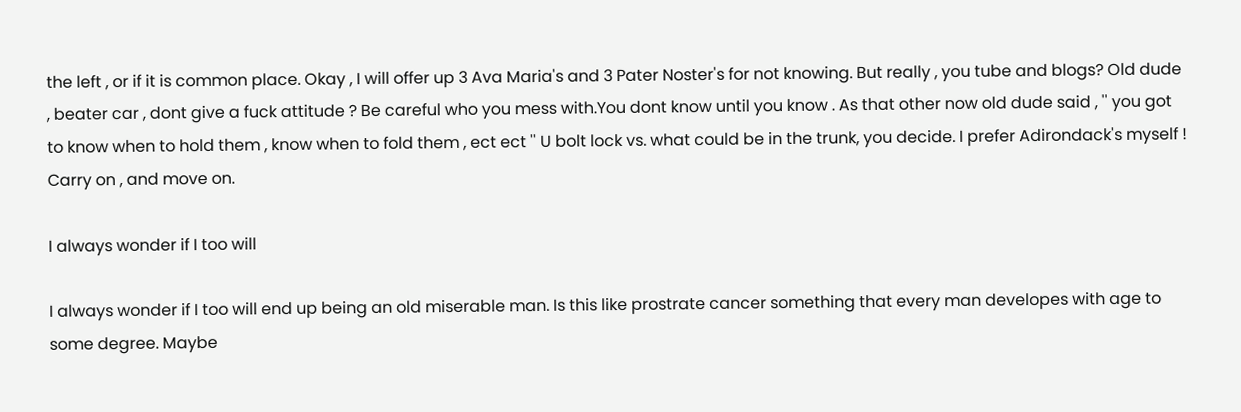the left , or if it is common place. Okay , I will offer up 3 Ava Maria's and 3 Pater Noster's for not knowing. But really , you tube and blogs? Old dude , beater car , dont give a fuck attitude ? Be careful who you mess with.You dont know until you know . As that other now old dude said , '' you got to know when to hold them , know when to fold them , ect ect '' U bolt lock vs. what could be in the trunk, you decide. I prefer Adirondack's myself ! Carry on , and move on.

I always wonder if I too will

I always wonder if I too will end up being an old miserable man. Is this like prostrate cancer something that every man developes with age to some degree. Maybe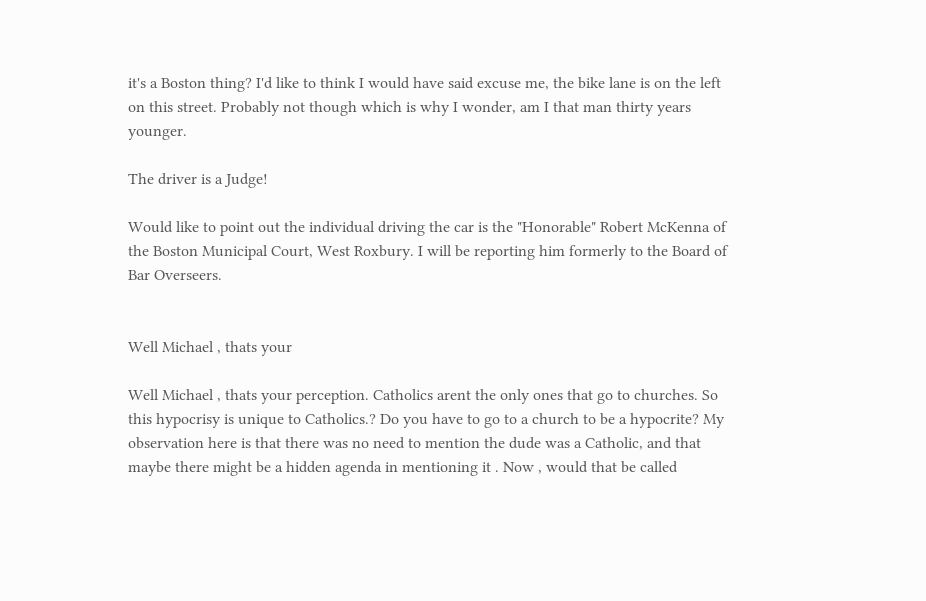it's a Boston thing? I'd like to think I would have said excuse me, the bike lane is on the left on this street. Probably not though which is why I wonder, am I that man thirty years younger.

The driver is a Judge!

Would like to point out the individual driving the car is the "Honorable" Robert McKenna of the Boston Municipal Court, West Roxbury. I will be reporting him formerly to the Board of Bar Overseers.


Well Michael , thats your

Well Michael , thats your perception. Catholics arent the only ones that go to churches. So this hypocrisy is unique to Catholics.? Do you have to go to a church to be a hypocrite? My observation here is that there was no need to mention the dude was a Catholic, and that maybe there might be a hidden agenda in mentioning it . Now , would that be called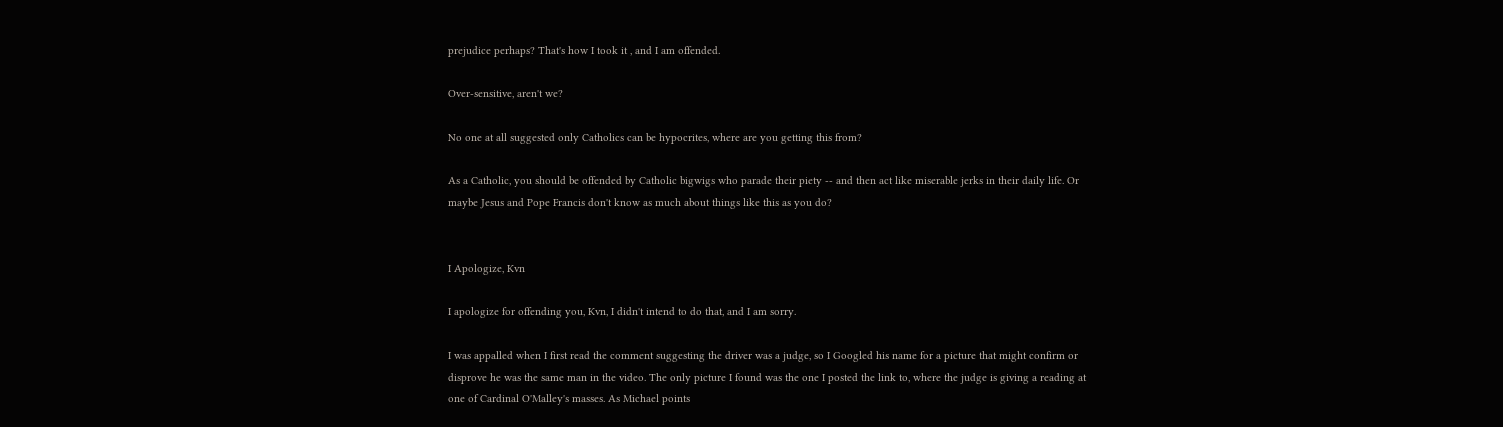prejudice perhaps? That's how I took it , and I am offended.

Over-sensitive, aren't we?

No one at all suggested only Catholics can be hypocrites, where are you getting this from?

As a Catholic, you should be offended by Catholic bigwigs who parade their piety -- and then act like miserable jerks in their daily life. Or maybe Jesus and Pope Francis don't know as much about things like this as you do?


I Apologize, Kvn

I apologize for offending you, Kvn, I didn't intend to do that, and I am sorry.

I was appalled when I first read the comment suggesting the driver was a judge, so I Googled his name for a picture that might confirm or disprove he was the same man in the video. The only picture I found was the one I posted the link to, where the judge is giving a reading at one of Cardinal O'Malley's masses. As Michael points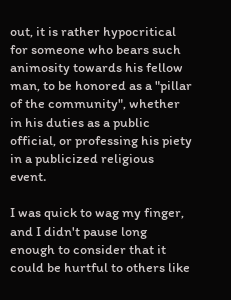out, it is rather hypocritical for someone who bears such animosity towards his fellow man, to be honored as a "pillar of the community", whether in his duties as a public official, or professing his piety in a publicized religious event.

I was quick to wag my finger, and I didn't pause long enough to consider that it could be hurtful to others like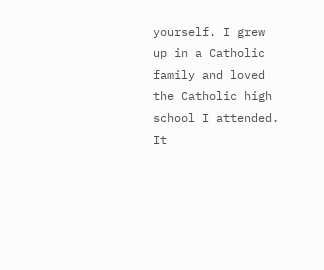yourself. I grew up in a Catholic family and loved the Catholic high school I attended. It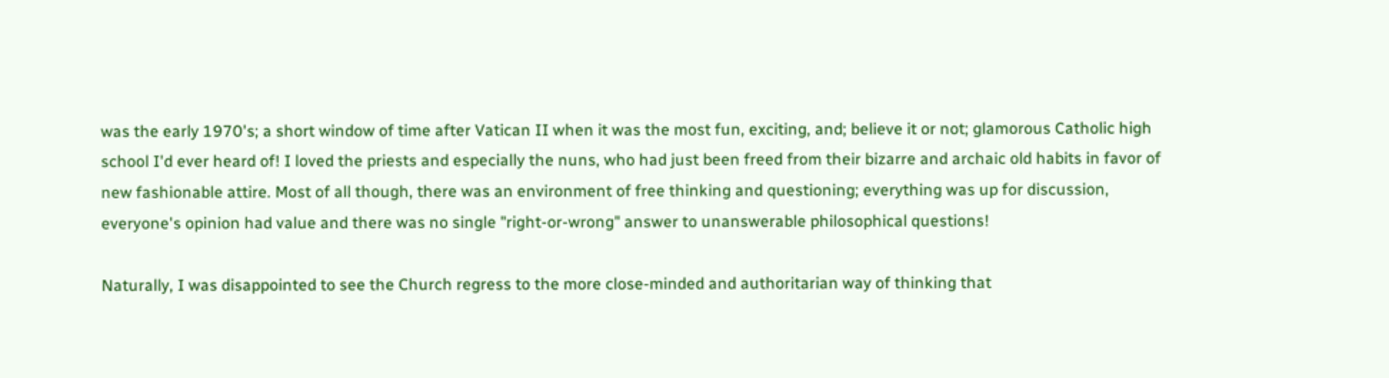was the early 1970's; a short window of time after Vatican II when it was the most fun, exciting, and; believe it or not; glamorous Catholic high school I'd ever heard of! I loved the priests and especially the nuns, who had just been freed from their bizarre and archaic old habits in favor of new fashionable attire. Most of all though, there was an environment of free thinking and questioning; everything was up for discussion, everyone's opinion had value and there was no single "right-or-wrong" answer to unanswerable philosophical questions!

Naturally, I was disappointed to see the Church regress to the more close-minded and authoritarian way of thinking that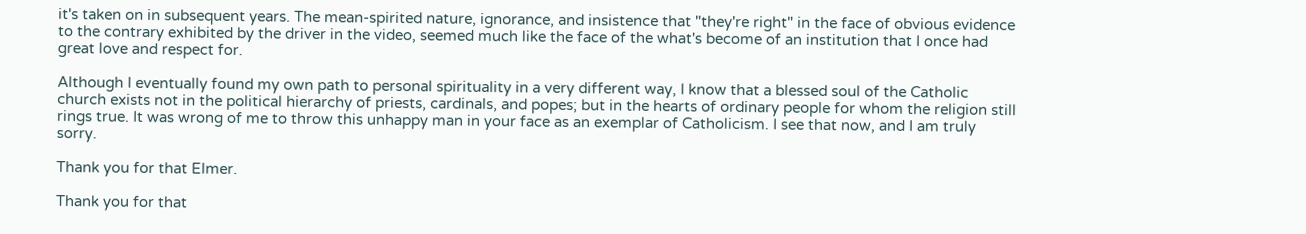it's taken on in subsequent years. The mean-spirited nature, ignorance, and insistence that "they're right" in the face of obvious evidence to the contrary exhibited by the driver in the video, seemed much like the face of the what's become of an institution that I once had great love and respect for.

Although I eventually found my own path to personal spirituality in a very different way, I know that a blessed soul of the Catholic church exists not in the political hierarchy of priests, cardinals, and popes; but in the hearts of ordinary people for whom the religion still rings true. It was wrong of me to throw this unhappy man in your face as an exemplar of Catholicism. I see that now, and I am truly sorry.

Thank you for that Elmer.

Thank you for that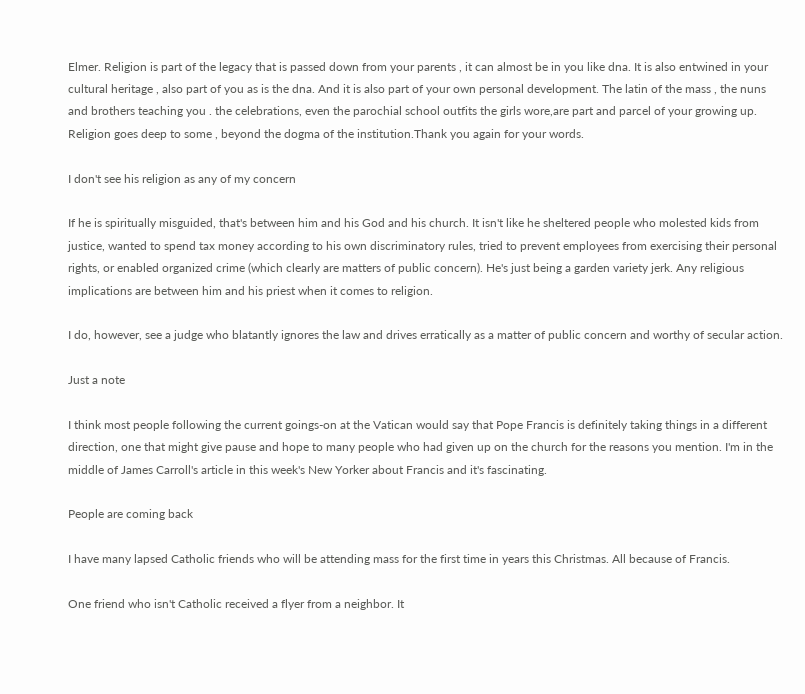Elmer. Religion is part of the legacy that is passed down from your parents , it can almost be in you like dna. It is also entwined in your cultural heritage , also part of you as is the dna. And it is also part of your own personal development. The latin of the mass , the nuns and brothers teaching you . the celebrations, even the parochial school outfits the girls wore,are part and parcel of your growing up. Religion goes deep to some , beyond the dogma of the institution.Thank you again for your words.

I don't see his religion as any of my concern

If he is spiritually misguided, that's between him and his God and his church. It isn't like he sheltered people who molested kids from justice, wanted to spend tax money according to his own discriminatory rules, tried to prevent employees from exercising their personal rights, or enabled organized crime (which clearly are matters of public concern). He's just being a garden variety jerk. Any religious implications are between him and his priest when it comes to religion.

I do, however, see a judge who blatantly ignores the law and drives erratically as a matter of public concern and worthy of secular action.

Just a note

I think most people following the current goings-on at the Vatican would say that Pope Francis is definitely taking things in a different direction, one that might give pause and hope to many people who had given up on the church for the reasons you mention. I'm in the middle of James Carroll's article in this week's New Yorker about Francis and it's fascinating.

People are coming back

I have many lapsed Catholic friends who will be attending mass for the first time in years this Christmas. All because of Francis.

One friend who isn't Catholic received a flyer from a neighbor. It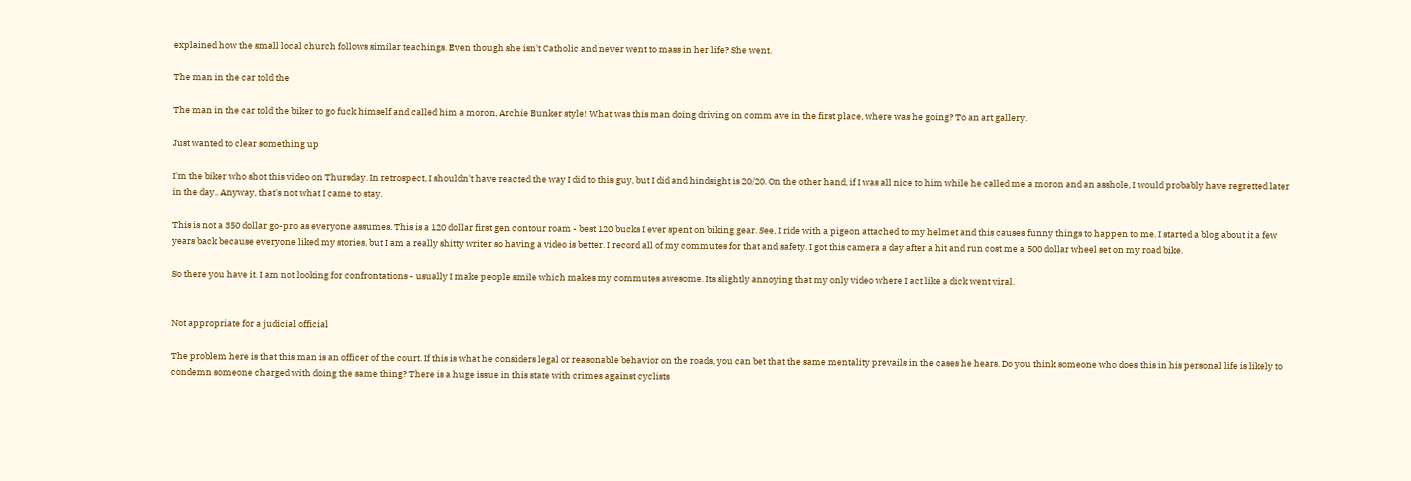explained how the small local church follows similar teachings. Even though she isn't Catholic and never went to mass in her life? She went.

The man in the car told the

The man in the car told the biker to go fuck himself and called him a moron, Archie Bunker style! What was this man doing driving on comm ave in the first place, where was he going? To an art gallery.

Just wanted to clear something up

I'm the biker who shot this video on Thursday. In retrospect, I shouldn't have reacted the way I did to this guy, but I did and hindsight is 20/20. On the other hand, if I was all nice to him while he called me a moron and an asshole, I would probably have regretted later in the day.. Anyway, that's not what I came to stay.

This is not a 350 dollar go-pro as everyone assumes. This is a 120 dollar first gen contour roam - best 120 bucks I ever spent on biking gear. See, I ride with a pigeon attached to my helmet and this causes funny things to happen to me. I started a blog about it a few years back because everyone liked my stories, but I am a really shitty writer so having a video is better. I record all of my commutes for that and safety. I got this camera a day after a hit and run cost me a 500 dollar wheel set on my road bike.

So there you have it. I am not looking for confrontations - usually I make people smile which makes my commutes awesome. Its slightly annoying that my only video where I act like a dick went viral.


Not appropriate for a judicial official

The problem here is that this man is an officer of the court. If this is what he considers legal or reasonable behavior on the roads, you can bet that the same mentality prevails in the cases he hears. Do you think someone who does this in his personal life is likely to condemn someone charged with doing the same thing? There is a huge issue in this state with crimes against cyclists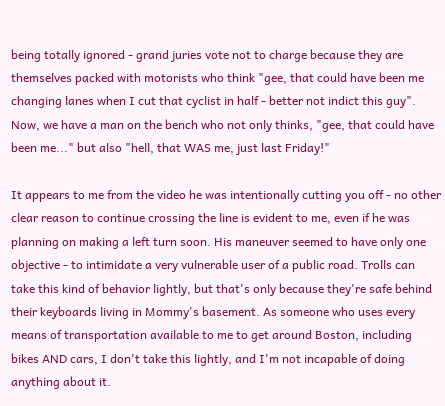being totally ignored - grand juries vote not to charge because they are themselves packed with motorists who think "gee, that could have been me changing lanes when I cut that cyclist in half - better not indict this guy". Now, we have a man on the bench who not only thinks, "gee, that could have been me..." but also "hell, that WAS me, just last Friday!"

It appears to me from the video he was intentionally cutting you off - no other clear reason to continue crossing the line is evident to me, even if he was planning on making a left turn soon. His maneuver seemed to have only one objective - to intimidate a very vulnerable user of a public road. Trolls can take this kind of behavior lightly, but that's only because they're safe behind their keyboards living in Mommy's basement. As someone who uses every means of transportation available to me to get around Boston, including bikes AND cars, I don't take this lightly, and I'm not incapable of doing anything about it.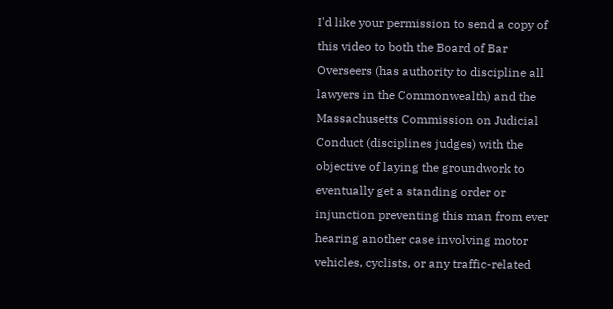I'd like your permission to send a copy of this video to both the Board of Bar Overseers (has authority to discipline all lawyers in the Commonwealth) and the Massachusetts Commission on Judicial Conduct (disciplines judges) with the objective of laying the groundwork to eventually get a standing order or injunction preventing this man from ever hearing another case involving motor vehicles, cyclists, or any traffic-related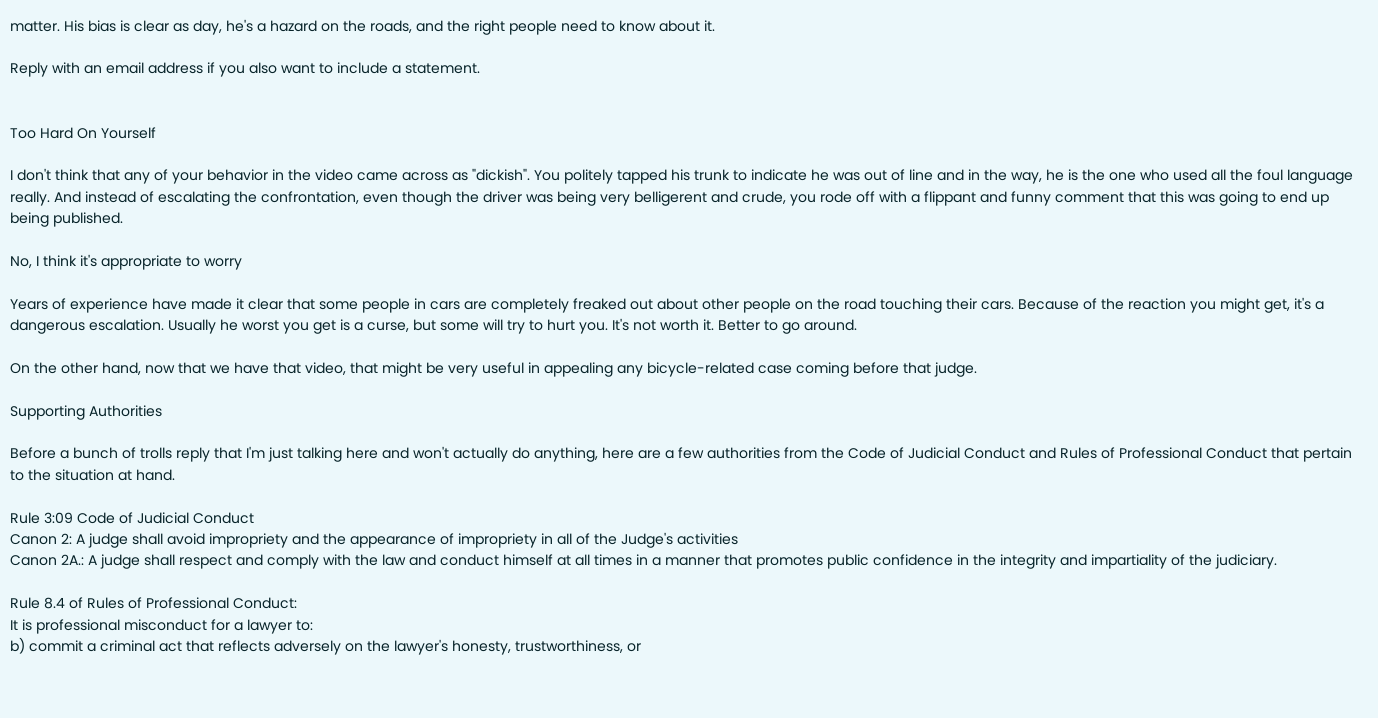matter. His bias is clear as day, he's a hazard on the roads, and the right people need to know about it.

Reply with an email address if you also want to include a statement.


Too Hard On Yourself

I don't think that any of your behavior in the video came across as "dickish". You politely tapped his trunk to indicate he was out of line and in the way, he is the one who used all the foul language really. And instead of escalating the confrontation, even though the driver was being very belligerent and crude, you rode off with a flippant and funny comment that this was going to end up being published.

No, I think it's appropriate to worry

Years of experience have made it clear that some people in cars are completely freaked out about other people on the road touching their cars. Because of the reaction you might get, it's a dangerous escalation. Usually he worst you get is a curse, but some will try to hurt you. It's not worth it. Better to go around.

On the other hand, now that we have that video, that might be very useful in appealing any bicycle-related case coming before that judge.

Supporting Authorities

Before a bunch of trolls reply that I'm just talking here and won't actually do anything, here are a few authorities from the Code of Judicial Conduct and Rules of Professional Conduct that pertain to the situation at hand.

Rule 3:09 Code of Judicial Conduct
Canon 2: A judge shall avoid impropriety and the appearance of impropriety in all of the Judge's activities
Canon 2A.: A judge shall respect and comply with the law and conduct himself at all times in a manner that promotes public confidence in the integrity and impartiality of the judiciary.

Rule 8.4 of Rules of Professional Conduct:
It is professional misconduct for a lawyer to:
b) commit a criminal act that reflects adversely on the lawyer's honesty, trustworthiness, or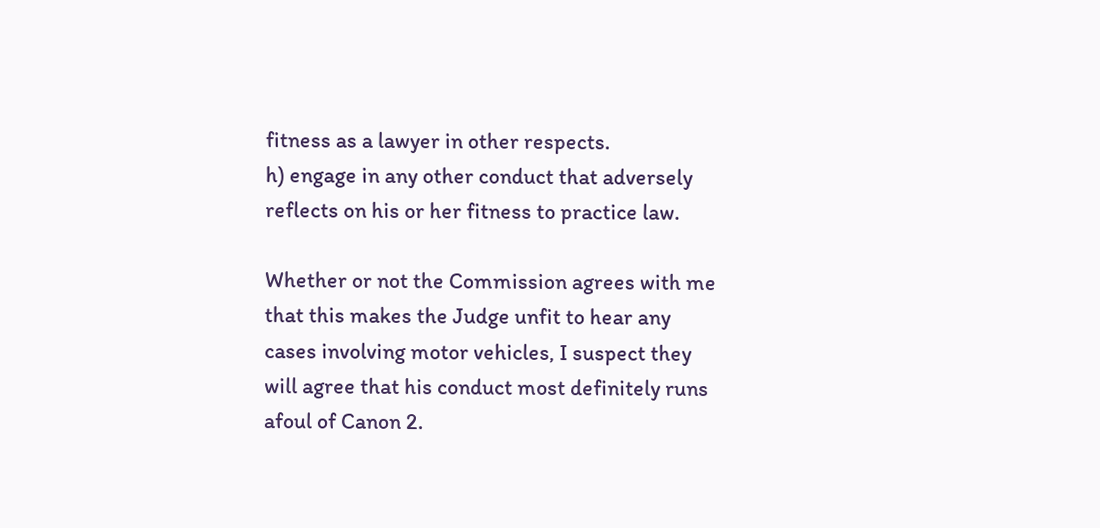fitness as a lawyer in other respects.
h) engage in any other conduct that adversely reflects on his or her fitness to practice law.

Whether or not the Commission agrees with me that this makes the Judge unfit to hear any cases involving motor vehicles, I suspect they will agree that his conduct most definitely runs afoul of Canon 2.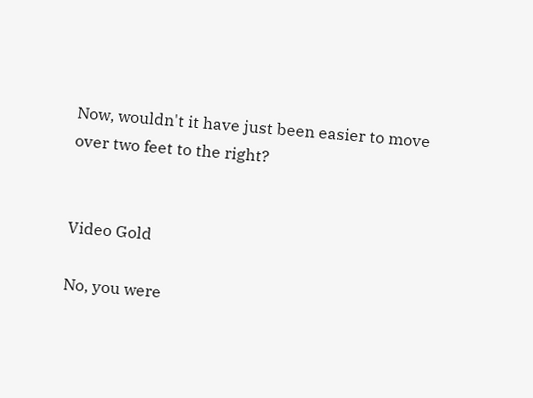Now, wouldn't it have just been easier to move over two feet to the right?


Video Gold

No, you were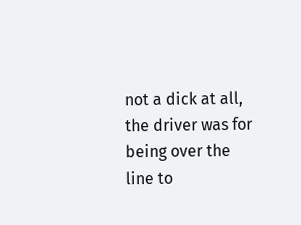not a dick at all, the driver was for being over the line to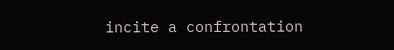incite a confrontation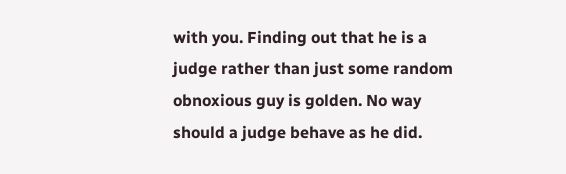with you. Finding out that he is a judge rather than just some random obnoxious guy is golden. No way should a judge behave as he did.